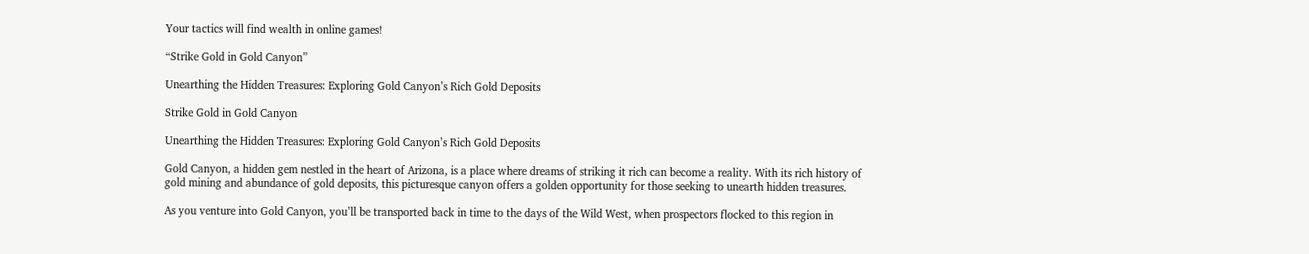Your tactics will find wealth in online games!

“Strike Gold in Gold Canyon”

Unearthing the Hidden Treasures: Exploring Gold Canyon’s Rich Gold Deposits

Strike Gold in Gold Canyon

Unearthing the Hidden Treasures: Exploring Gold Canyon’s Rich Gold Deposits

Gold Canyon, a hidden gem nestled in the heart of Arizona, is a place where dreams of striking it rich can become a reality. With its rich history of gold mining and abundance of gold deposits, this picturesque canyon offers a golden opportunity for those seeking to unearth hidden treasures.

As you venture into Gold Canyon, you’ll be transported back in time to the days of the Wild West, when prospectors flocked to this region in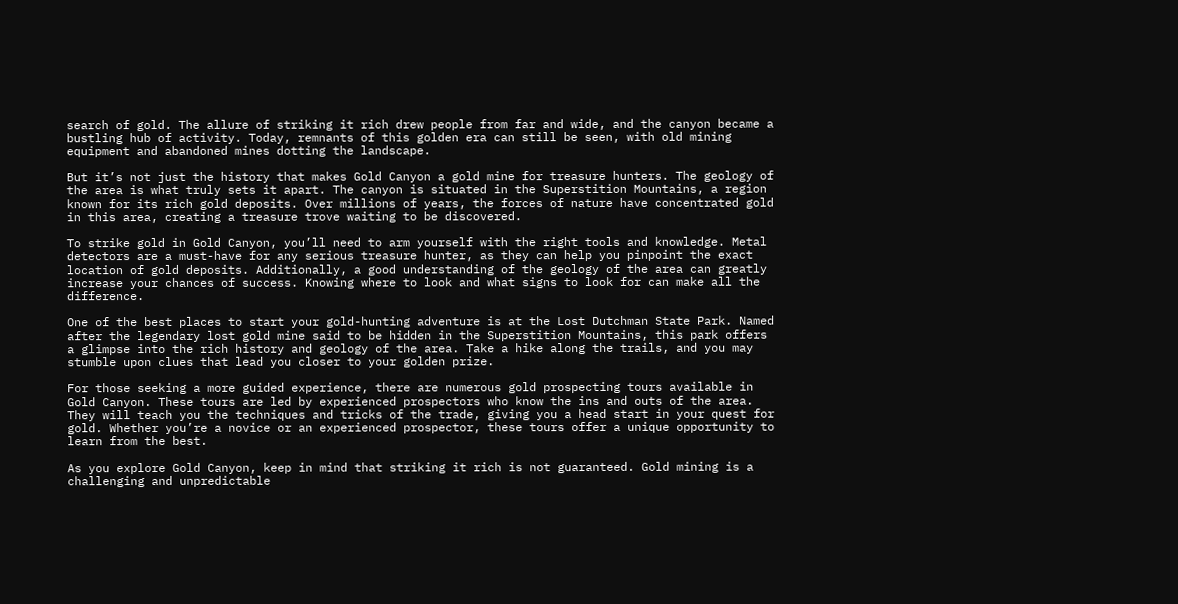search of gold. The allure of striking it rich drew people from far and wide, and the canyon became a bustling hub of activity. Today, remnants of this golden era can still be seen, with old mining equipment and abandoned mines dotting the landscape.

But it’s not just the history that makes Gold Canyon a gold mine for treasure hunters. The geology of the area is what truly sets it apart. The canyon is situated in the Superstition Mountains, a region known for its rich gold deposits. Over millions of years, the forces of nature have concentrated gold in this area, creating a treasure trove waiting to be discovered.

To strike gold in Gold Canyon, you’ll need to arm yourself with the right tools and knowledge. Metal detectors are a must-have for any serious treasure hunter, as they can help you pinpoint the exact location of gold deposits. Additionally, a good understanding of the geology of the area can greatly increase your chances of success. Knowing where to look and what signs to look for can make all the difference.

One of the best places to start your gold-hunting adventure is at the Lost Dutchman State Park. Named after the legendary lost gold mine said to be hidden in the Superstition Mountains, this park offers a glimpse into the rich history and geology of the area. Take a hike along the trails, and you may stumble upon clues that lead you closer to your golden prize.

For those seeking a more guided experience, there are numerous gold prospecting tours available in Gold Canyon. These tours are led by experienced prospectors who know the ins and outs of the area. They will teach you the techniques and tricks of the trade, giving you a head start in your quest for gold. Whether you’re a novice or an experienced prospector, these tours offer a unique opportunity to learn from the best.

As you explore Gold Canyon, keep in mind that striking it rich is not guaranteed. Gold mining is a challenging and unpredictable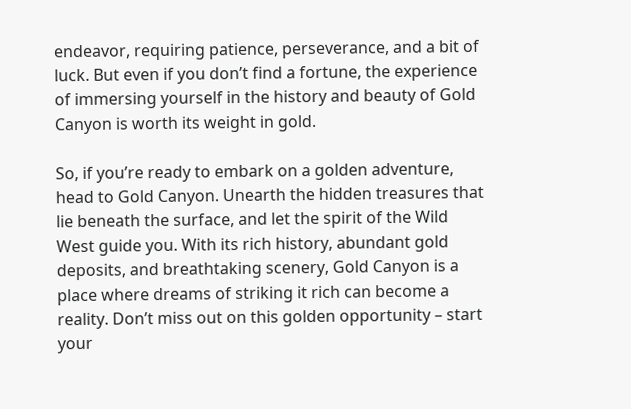endeavor, requiring patience, perseverance, and a bit of luck. But even if you don’t find a fortune, the experience of immersing yourself in the history and beauty of Gold Canyon is worth its weight in gold.

So, if you’re ready to embark on a golden adventure, head to Gold Canyon. Unearth the hidden treasures that lie beneath the surface, and let the spirit of the Wild West guide you. With its rich history, abundant gold deposits, and breathtaking scenery, Gold Canyon is a place where dreams of striking it rich can become a reality. Don’t miss out on this golden opportunity – start your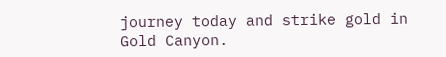journey today and strike gold in Gold Canyon.